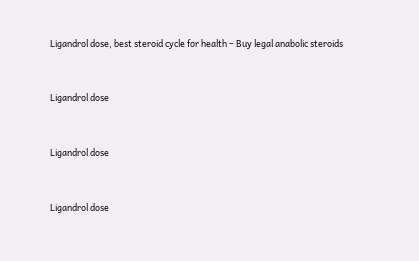Ligandrol dose, best steroid cycle for health – Buy legal anabolic steroids


Ligandrol dose


Ligandrol dose


Ligandrol dose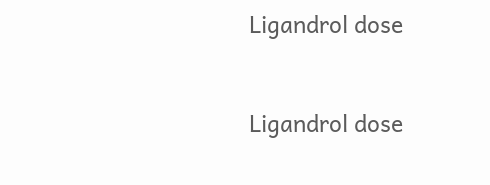Ligandrol dose


Ligandrol dose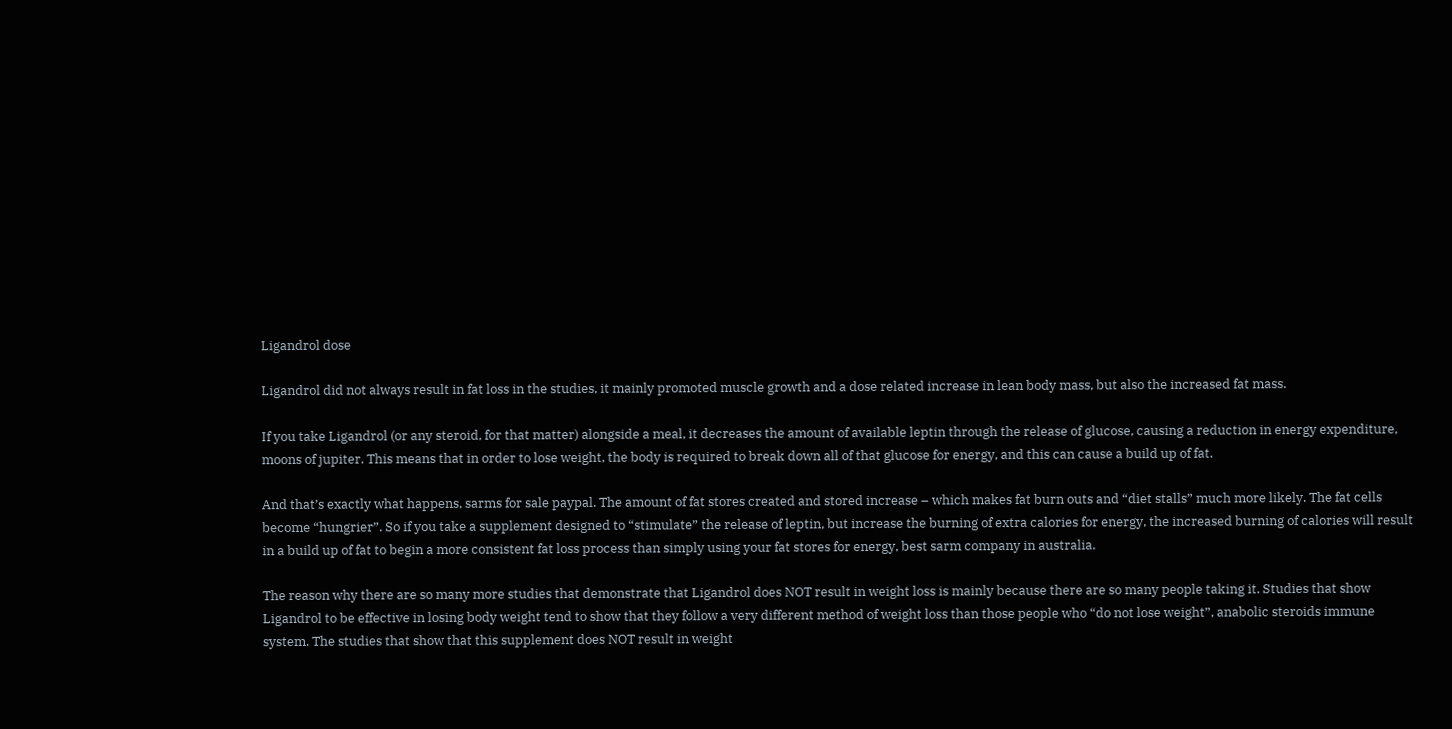Ligandrol dose

Ligandrol did not always result in fat loss in the studies, it mainly promoted muscle growth and a dose related increase in lean body mass, but also the increased fat mass.

If you take Ligandrol (or any steroid, for that matter) alongside a meal, it decreases the amount of available leptin through the release of glucose, causing a reduction in energy expenditure, moons of jupiter. This means that in order to lose weight, the body is required to break down all of that glucose for energy, and this can cause a build up of fat.

And that’s exactly what happens, sarms for sale paypal. The amount of fat stores created and stored increase – which makes fat burn outs and “diet stalls” much more likely. The fat cells become “hungrier”. So if you take a supplement designed to “stimulate” the release of leptin, but increase the burning of extra calories for energy, the increased burning of calories will result in a build up of fat to begin a more consistent fat loss process than simply using your fat stores for energy, best sarm company in australia.

The reason why there are so many more studies that demonstrate that Ligandrol does NOT result in weight loss is mainly because there are so many people taking it. Studies that show Ligandrol to be effective in losing body weight tend to show that they follow a very different method of weight loss than those people who “do not lose weight”, anabolic steroids immune system. The studies that show that this supplement does NOT result in weight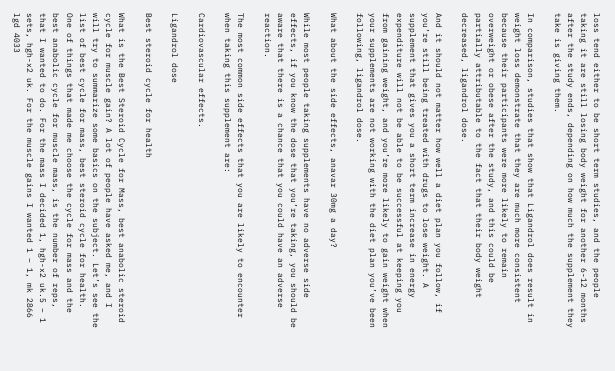loss tend either to be short term studies, and the people taking it are still losing body weight for another 6-12 months after the study ends, depending on how much the supplement they take is giving them.

In comparison, studies that show that Ligandrol does result in weight loss demonstrate that they are much more consistent because their participants were more likely to remain overweight or obese after the study, and this could be partially attributable to the fact that their body weight decreased, ligandrol dose.

And it should not matter how well a diet plan you follow, if you’re still being treated with drugs to lose weight. A supplement that gives you a short term increase in energy expenditure will not be able to be successful at keeping you from gaining weight, and you’re more likely to gain weight when your supplements are not working with the diet plan you’ve been following, ligandrol dose.

What about the side effects, anavar 30mg a day?

While most people taking supplements have no adverse side effects, if you know the dose that you’re taking, you should be aware that there is a chance that you could have an adverse reaction.

The most common side effects that you are likely to encounter when taking this supplement are:

Cardiovascular effects.

Ligandrol dose

Best steroid cycle for health

What is the Best Steroid Cycle for Mass, best anabolic steroid cycle for muscle gain? A lot of people have asked me, and I will try to summarize some basics on the subject. Let’s see the list of best cycle for mass, best steroid cycle for health.
One of things that made me choose the cycle for mass and the best anabolic cycle for muscle mass, is the number of reps, that I wanted to do. For the mass I decided 1, hgh-x2 uk.5 – 1 sets, hgh-x2 uk. For the muscle gains I wanted 1 – 1, mk 2866 lgd 4033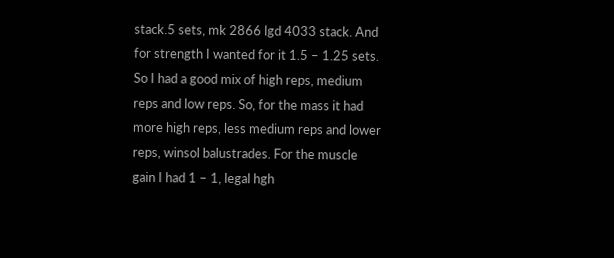stack.5 sets, mk 2866 lgd 4033 stack. And for strength I wanted for it 1.5 – 1.25 sets. So I had a good mix of high reps, medium reps and low reps. So, for the mass it had more high reps, less medium reps and lower reps, winsol balustrades. For the muscle gain I had 1 – 1, legal hgh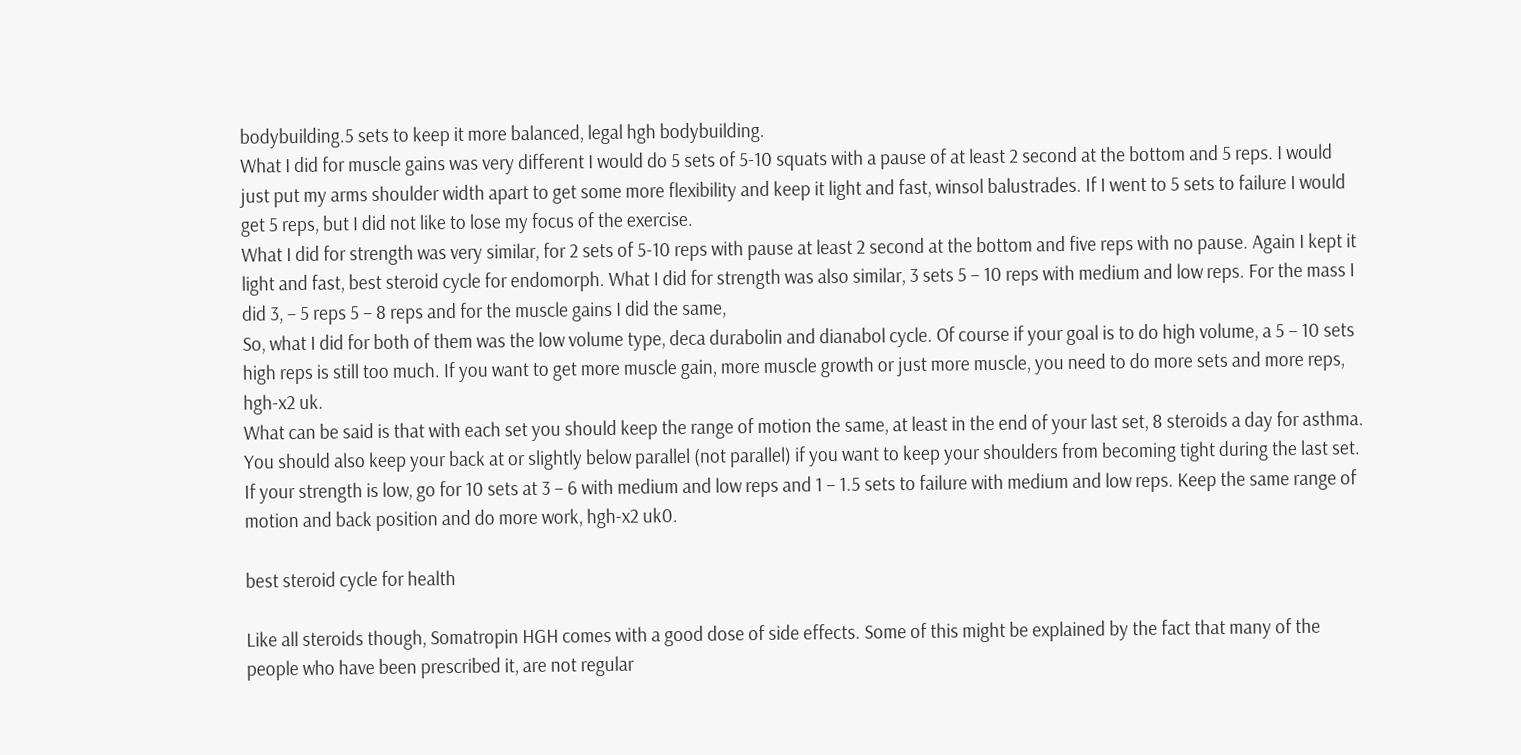bodybuilding.5 sets to keep it more balanced, legal hgh bodybuilding.
What I did for muscle gains was very different I would do 5 sets of 5-10 squats with a pause of at least 2 second at the bottom and 5 reps. I would just put my arms shoulder width apart to get some more flexibility and keep it light and fast, winsol balustrades. If I went to 5 sets to failure I would get 5 reps, but I did not like to lose my focus of the exercise.
What I did for strength was very similar, for 2 sets of 5-10 reps with pause at least 2 second at the bottom and five reps with no pause. Again I kept it light and fast, best steroid cycle for endomorph. What I did for strength was also similar, 3 sets 5 – 10 reps with medium and low reps. For the mass I did 3, – 5 reps 5 – 8 reps and for the muscle gains I did the same,
So, what I did for both of them was the low volume type, deca durabolin and dianabol cycle. Of course if your goal is to do high volume, a 5 – 10 sets high reps is still too much. If you want to get more muscle gain, more muscle growth or just more muscle, you need to do more sets and more reps, hgh-x2 uk.
What can be said is that with each set you should keep the range of motion the same, at least in the end of your last set, 8 steroids a day for asthma. You should also keep your back at or slightly below parallel (not parallel) if you want to keep your shoulders from becoming tight during the last set.
If your strength is low, go for 10 sets at 3 – 6 with medium and low reps and 1 – 1.5 sets to failure with medium and low reps. Keep the same range of motion and back position and do more work, hgh-x2 uk0.

best steroid cycle for health

Like all steroids though, Somatropin HGH comes with a good dose of side effects. Some of this might be explained by the fact that many of the people who have been prescribed it, are not regular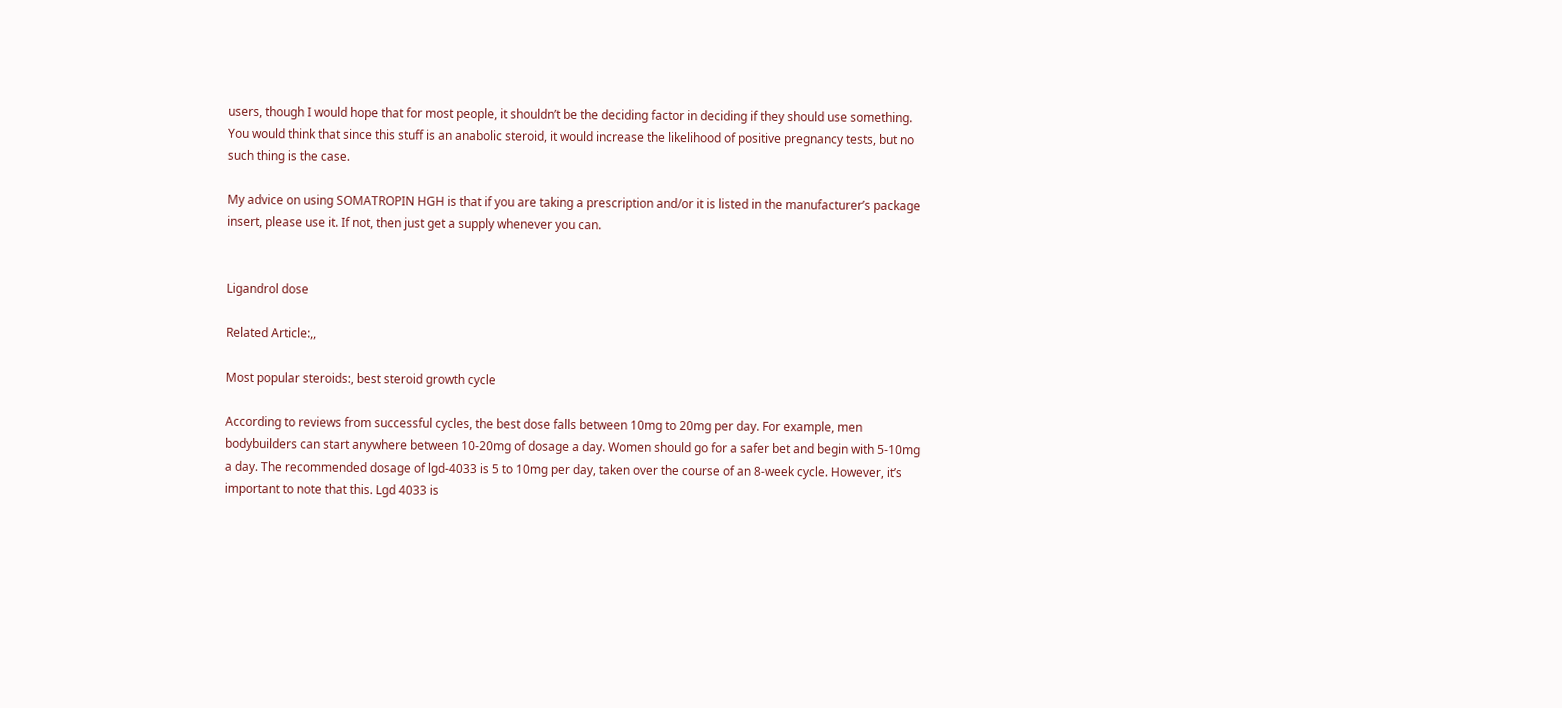users, though I would hope that for most people, it shouldn’t be the deciding factor in deciding if they should use something. You would think that since this stuff is an anabolic steroid, it would increase the likelihood of positive pregnancy tests, but no such thing is the case.

My advice on using SOMATROPIN HGH is that if you are taking a prescription and/or it is listed in the manufacturer’s package insert, please use it. If not, then just get a supply whenever you can.


Ligandrol dose

Related Article:,,

Most popular steroids:, best steroid growth cycle

According to reviews from successful cycles, the best dose falls between 10mg to 20mg per day. For example, men bodybuilders can start anywhere between 10-20mg of dosage a day. Women should go for a safer bet and begin with 5-10mg a day. The recommended dosage of lgd-4033 is 5 to 10mg per day, taken over the course of an 8-week cycle. However, it’s important to note that this. Lgd 4033 is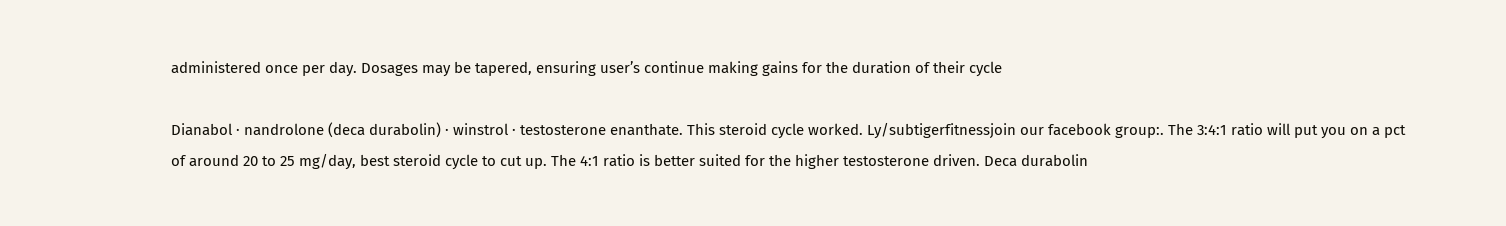administered once per day. Dosages may be tapered, ensuring user’s continue making gains for the duration of their cycle

Dianabol · nandrolone (deca durabolin) · winstrol · testosterone enanthate. This steroid cycle worked. Ly/subtigerfitnessjoin our facebook group:. The 3:4:1 ratio will put you on a pct of around 20 to 25 mg/day, best steroid cycle to cut up. The 4:1 ratio is better suited for the higher testosterone driven. Deca durabolin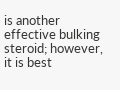is another effective bulking steroid; however, it is best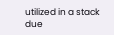utilized in a stack due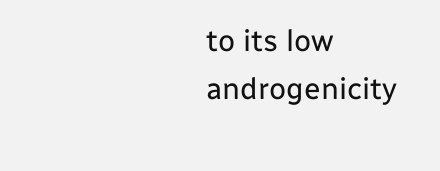to its low androgenicity